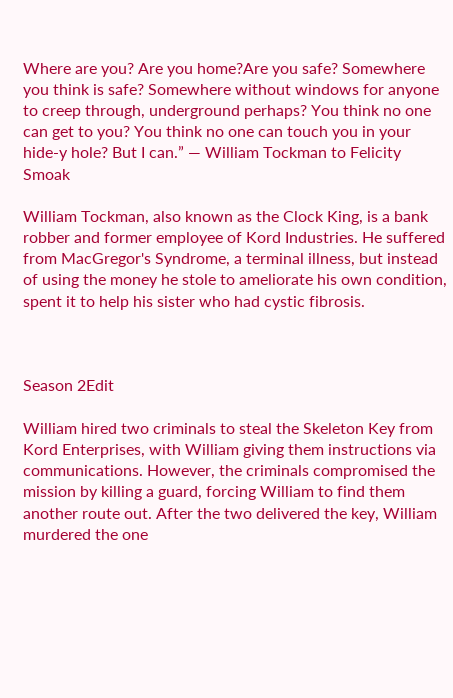Where are you? Are you home?Are you safe? Somewhere you think is safe? Somewhere without windows for anyone to creep through, underground perhaps? You think no one can get to you? You think no one can touch you in your hide-y hole? But I can.” — William Tockman to Felicity Smoak

William Tockman, also known as the Clock King, is a bank robber and former employee of Kord Industries. He suffered from MacGregor's Syndrome, a terminal illness, but instead of using the money he stole to ameliorate his own condition, spent it to help his sister who had cystic fibrosis.



Season 2Edit

William hired two criminals to steal the Skeleton Key from Kord Enterprises, with William giving them instructions via communications. However, the criminals compromised the mission by killing a guard, forcing William to find them another route out. After the two delivered the key, William murdered the one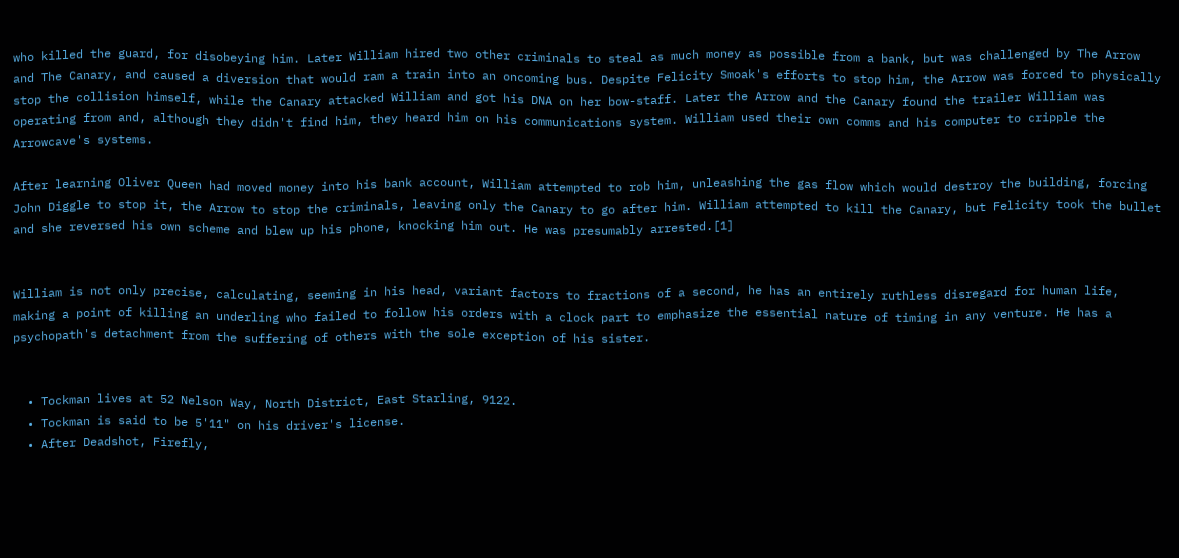who killed the guard, for disobeying him. Later William hired two other criminals to steal as much money as possible from a bank, but was challenged by The Arrow and The Canary, and caused a diversion that would ram a train into an oncoming bus. Despite Felicity Smoak's efforts to stop him, the Arrow was forced to physically stop the collision himself, while the Canary attacked William and got his DNA on her bow-staff. Later the Arrow and the Canary found the trailer William was operating from and, although they didn't find him, they heard him on his communications system. William used their own comms and his computer to cripple the Arrowcave's systems.

After learning Oliver Queen had moved money into his bank account, William attempted to rob him, unleashing the gas flow which would destroy the building, forcing John Diggle to stop it, the Arrow to stop the criminals, leaving only the Canary to go after him. William attempted to kill the Canary, but Felicity took the bullet and she reversed his own scheme and blew up his phone, knocking him out. He was presumably arrested.[1]


William is not only precise, calculating, seeming in his head, variant factors to fractions of a second, he has an entirely ruthless disregard for human life, making a point of killing an underling who failed to follow his orders with a clock part to emphasize the essential nature of timing in any venture. He has a psychopath's detachment from the suffering of others with the sole exception of his sister.


  • Tockman lives at 52 Nelson Way, North District, East Starling, 9122.
  • Tockman is said to be 5'11" on his driver's license.
  • After Deadshot, Firefly,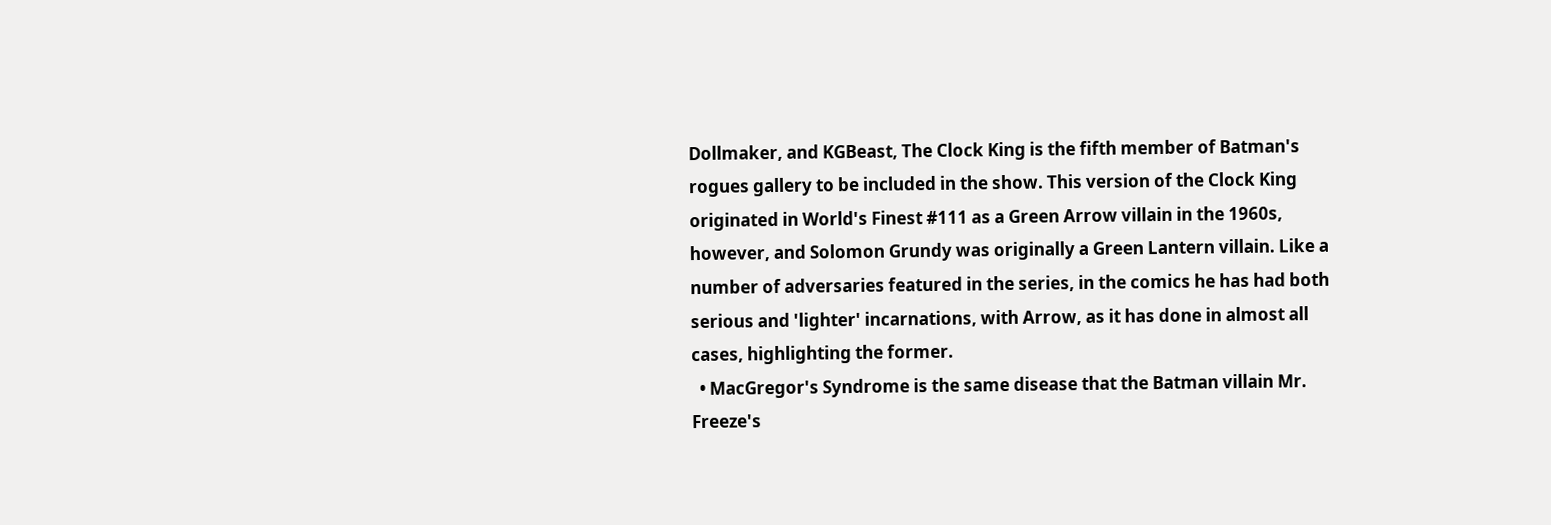Dollmaker, and KGBeast, The Clock King is the fifth member of Batman's rogues gallery to be included in the show. This version of the Clock King originated in World's Finest #111 as a Green Arrow villain in the 1960s, however, and Solomon Grundy was originally a Green Lantern villain. Like a number of adversaries featured in the series, in the comics he has had both serious and 'lighter' incarnations, with Arrow, as it has done in almost all cases, highlighting the former.
  • MacGregor's Syndrome is the same disease that the Batman villain Mr. Freeze's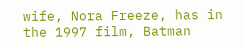wife, Nora Freeze, has in the 1997 film, Batman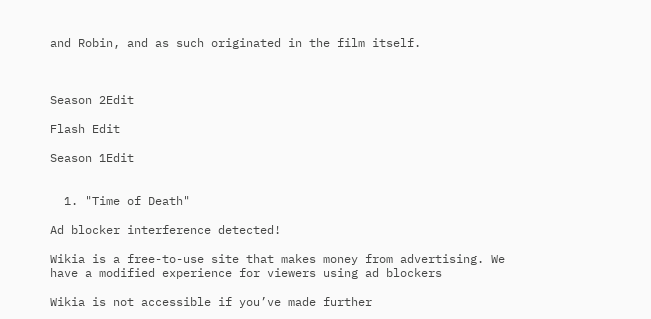and Robin, and as such originated in the film itself.



Season 2Edit

Flash Edit

Season 1Edit


  1. "Time of Death"

Ad blocker interference detected!

Wikia is a free-to-use site that makes money from advertising. We have a modified experience for viewers using ad blockers

Wikia is not accessible if you’ve made further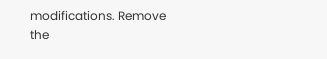modifications. Remove the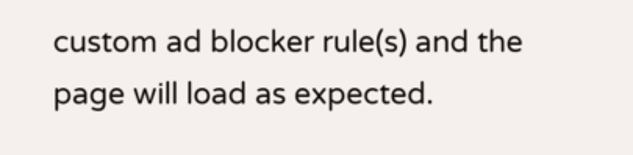custom ad blocker rule(s) and the page will load as expected.